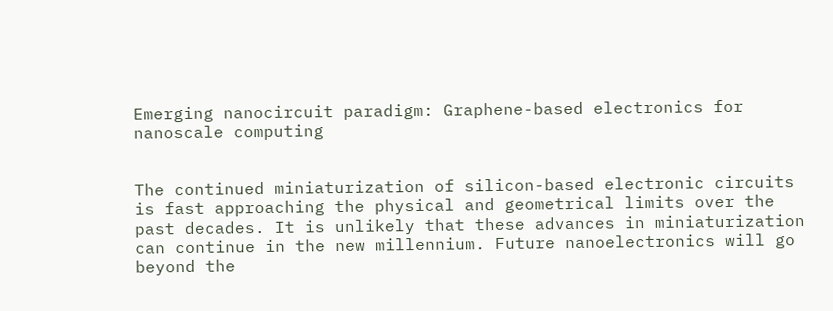Emerging nanocircuit paradigm: Graphene-based electronics for nanoscale computing


The continued miniaturization of silicon-based electronic circuits is fast approaching the physical and geometrical limits over the past decades. It is unlikely that these advances in miniaturization can continue in the new millennium. Future nanoelectronics will go beyond the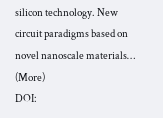silicon technology. New circuit paradigms based on novel nanoscale materials… (More)
DOI: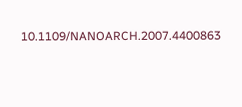10.1109/NANOARCH.2007.4400863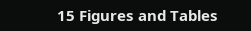15 Figures and Tables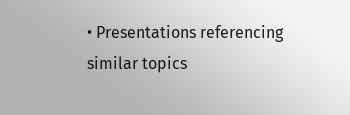• Presentations referencing similar topics